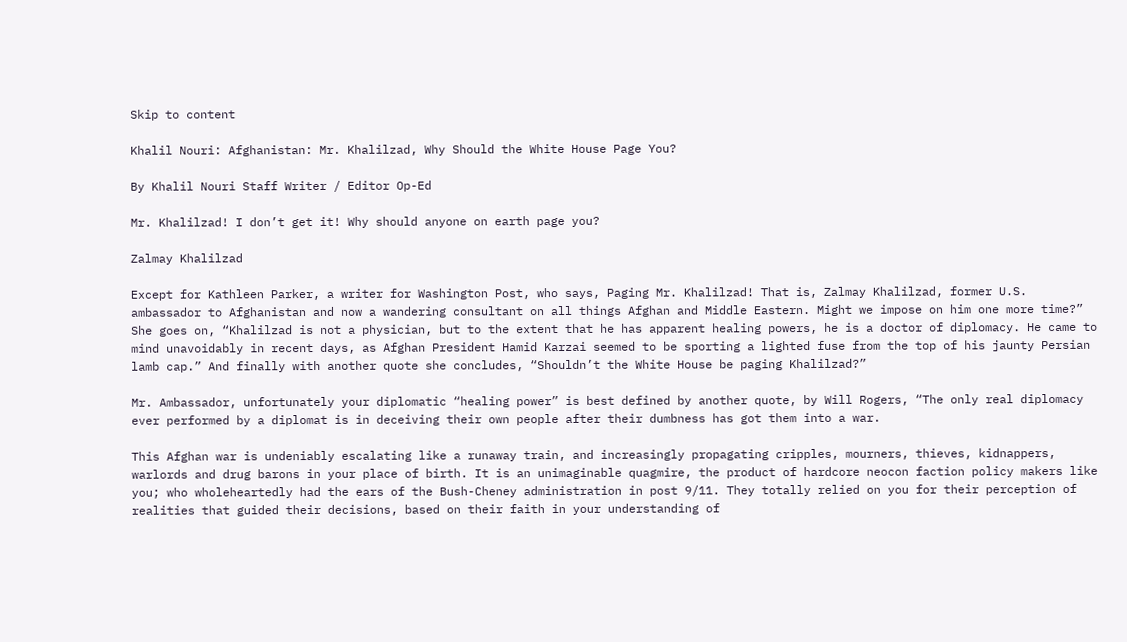Skip to content

Khalil Nouri: Afghanistan: Mr. Khalilzad, Why Should the White House Page You?

By Khalil Nouri Staff Writer / Editor Op-Ed

Mr. Khalilzad! I don’t get it! Why should anyone on earth page you?

Zalmay Khalilzad

Except for Kathleen Parker, a writer for Washington Post, who says, Paging Mr. Khalilzad! That is, Zalmay Khalilzad, former U.S. ambassador to Afghanistan and now a wandering consultant on all things Afghan and Middle Eastern. Might we impose on him one more time?” She goes on, “Khalilzad is not a physician, but to the extent that he has apparent healing powers, he is a doctor of diplomacy. He came to mind unavoidably in recent days, as Afghan President Hamid Karzai seemed to be sporting a lighted fuse from the top of his jaunty Persian lamb cap.” And finally with another quote she concludes, “Shouldn’t the White House be paging Khalilzad?”

Mr. Ambassador, unfortunately your diplomatic “healing power” is best defined by another quote, by Will Rogers, “The only real diplomacy ever performed by a diplomat is in deceiving their own people after their dumbness has got them into a war.

This Afghan war is undeniably escalating like a runaway train, and increasingly propagating cripples, mourners, thieves, kidnappers, warlords and drug barons in your place of birth. It is an unimaginable quagmire, the product of hardcore neocon faction policy makers like you; who wholeheartedly had the ears of the Bush-Cheney administration in post 9/11. They totally relied on you for their perception of realities that guided their decisions, based on their faith in your understanding of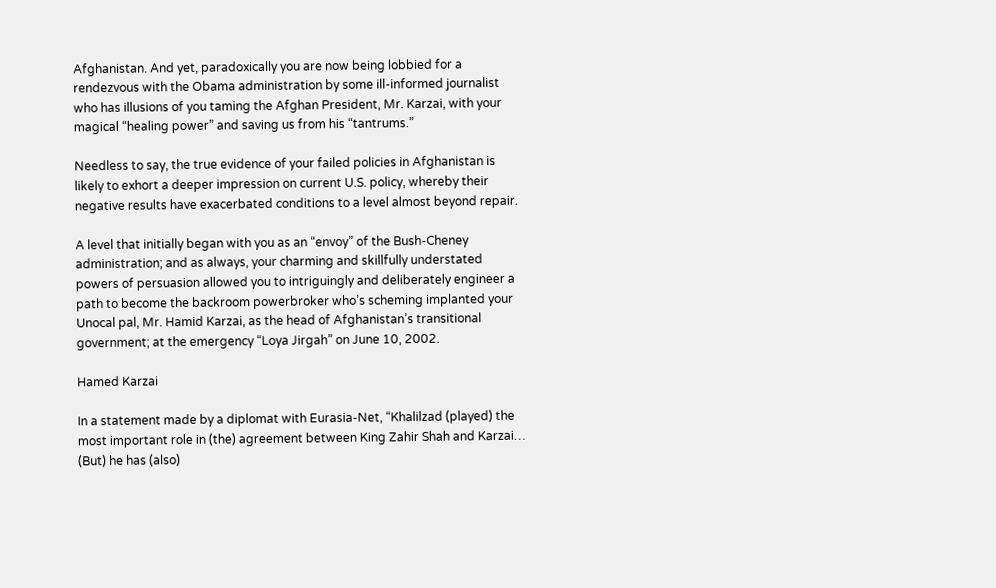Afghanistan. And yet, paradoxically you are now being lobbied for a rendezvous with the Obama administration by some ill-informed journalist who has illusions of you taming the Afghan President, Mr. Karzai, with your magical “healing power” and saving us from his “tantrums.”

Needless to say, the true evidence of your failed policies in Afghanistan is likely to exhort a deeper impression on current U.S. policy, whereby their negative results have exacerbated conditions to a level almost beyond repair.

A level that initially began with you as an “envoy” of the Bush-Cheney administration; and as always, your charming and skillfully understated powers of persuasion allowed you to intriguingly and deliberately engineer a path to become the backroom powerbroker who’s scheming implanted your Unocal pal, Mr. Hamid Karzai, as the head of Afghanistan’s transitional government; at the emergency “Loya Jirgah” on June 10, 2002.

Hamed Karzai

In a statement made by a diplomat with Eurasia-Net, “Khalilzad (played) the most important role in (the) agreement between King Zahir Shah and Karzai… (But) he has (also)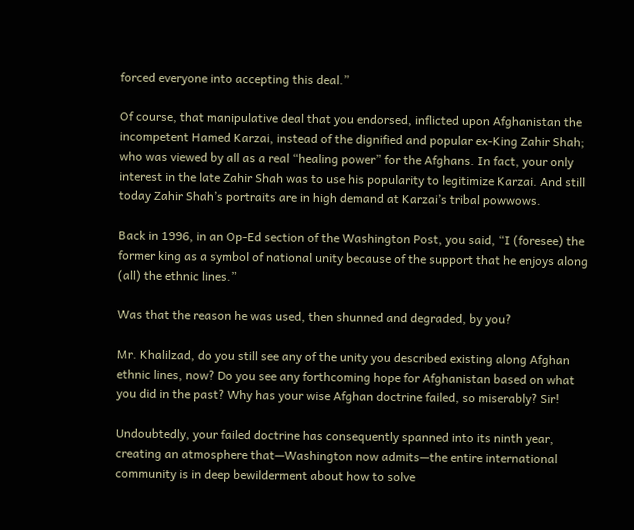forced everyone into accepting this deal.”

Of course, that manipulative deal that you endorsed, inflicted upon Afghanistan the incompetent Hamed Karzai, instead of the dignified and popular ex-King Zahir Shah; who was viewed by all as a real “healing power” for the Afghans. In fact, your only interest in the late Zahir Shah was to use his popularity to legitimize Karzai. And still today Zahir Shah’s portraits are in high demand at Karzai’s tribal powwows.

Back in 1996, in an Op-Ed section of the Washington Post, you said, “I (foresee) the former king as a symbol of national unity because of the support that he enjoys along (all) the ethnic lines.”

Was that the reason he was used, then shunned and degraded, by you?

Mr. Khalilzad, do you still see any of the unity you described existing along Afghan ethnic lines, now? Do you see any forthcoming hope for Afghanistan based on what you did in the past? Why has your wise Afghan doctrine failed, so miserably? Sir!

Undoubtedly, your failed doctrine has consequently spanned into its ninth year, creating an atmosphere that—Washington now admits—the entire international community is in deep bewilderment about how to solve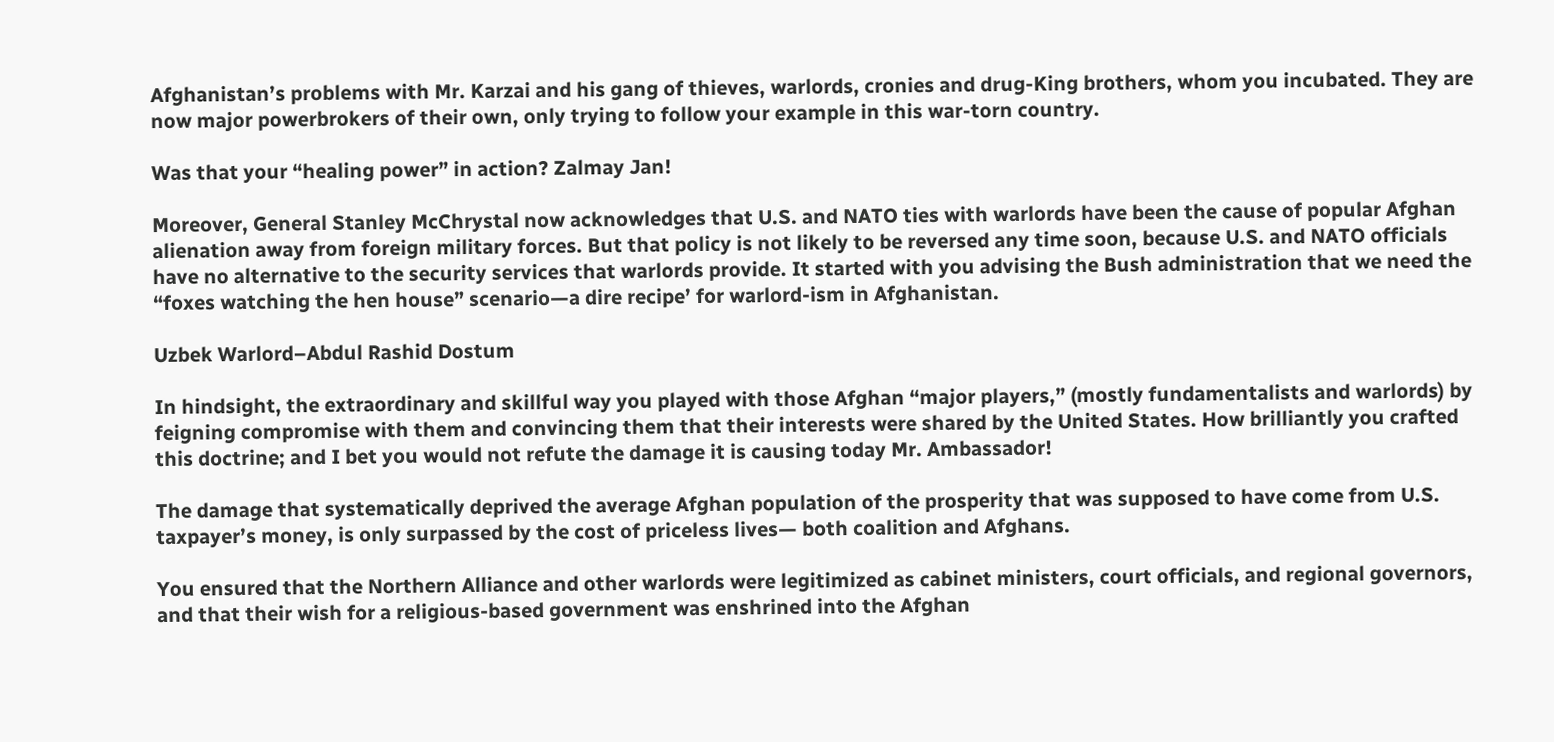Afghanistan’s problems with Mr. Karzai and his gang of thieves, warlords, cronies and drug-King brothers, whom you incubated. They are now major powerbrokers of their own, only trying to follow your example in this war-torn country.

Was that your “healing power” in action? Zalmay Jan!

Moreover, General Stanley McChrystal now acknowledges that U.S. and NATO ties with warlords have been the cause of popular Afghan alienation away from foreign military forces. But that policy is not likely to be reversed any time soon, because U.S. and NATO officials have no alternative to the security services that warlords provide. It started with you advising the Bush administration that we need the “foxes watching the hen house” scenario—a dire recipe’ for warlord-ism in Afghanistan.

Uzbek Warlord–Abdul Rashid Dostum

In hindsight, the extraordinary and skillful way you played with those Afghan “major players,” (mostly fundamentalists and warlords) by feigning compromise with them and convincing them that their interests were shared by the United States. How brilliantly you crafted this doctrine; and I bet you would not refute the damage it is causing today Mr. Ambassador!

The damage that systematically deprived the average Afghan population of the prosperity that was supposed to have come from U.S. taxpayer’s money, is only surpassed by the cost of priceless lives— both coalition and Afghans.

You ensured that the Northern Alliance and other warlords were legitimized as cabinet ministers, court officials, and regional governors, and that their wish for a religious-based government was enshrined into the Afghan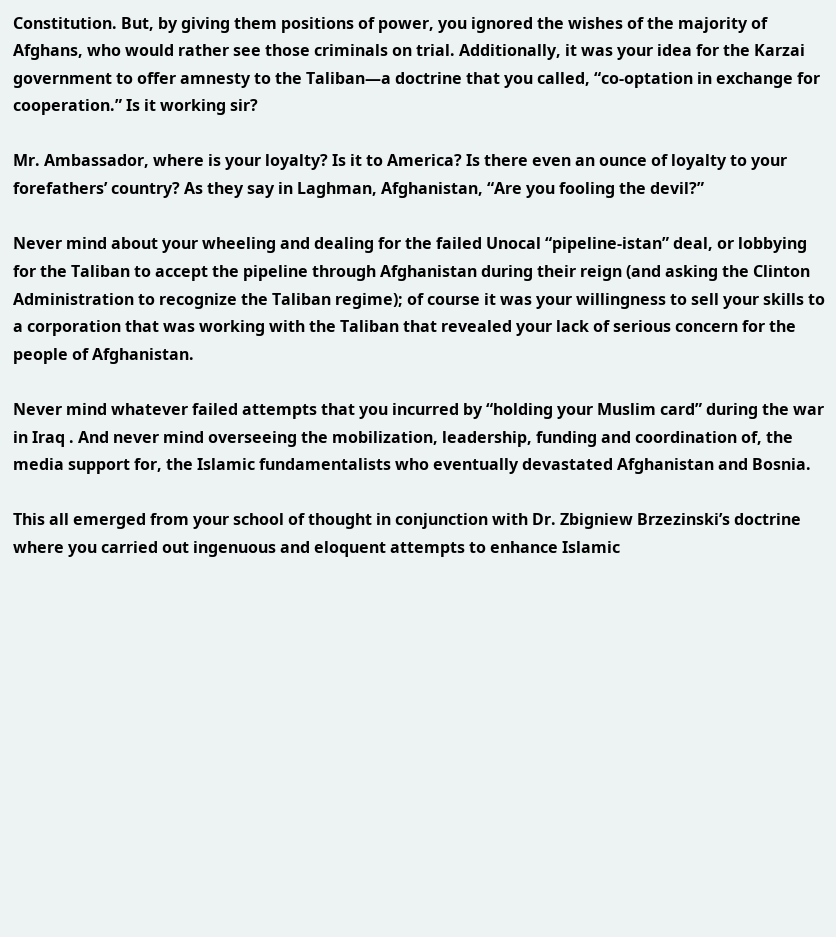Constitution. But, by giving them positions of power, you ignored the wishes of the majority of Afghans, who would rather see those criminals on trial. Additionally, it was your idea for the Karzai government to offer amnesty to the Taliban—a doctrine that you called, “co-optation in exchange for cooperation.” Is it working sir?

Mr. Ambassador, where is your loyalty? Is it to America? Is there even an ounce of loyalty to your forefathers’ country? As they say in Laghman, Afghanistan, “Are you fooling the devil?”

Never mind about your wheeling and dealing for the failed Unocal “pipeline-istan” deal, or lobbying for the Taliban to accept the pipeline through Afghanistan during their reign (and asking the Clinton Administration to recognize the Taliban regime); of course it was your willingness to sell your skills to a corporation that was working with the Taliban that revealed your lack of serious concern for the people of Afghanistan.

Never mind whatever failed attempts that you incurred by “holding your Muslim card” during the war in Iraq . And never mind overseeing the mobilization, leadership, funding and coordination of, the media support for, the Islamic fundamentalists who eventually devastated Afghanistan and Bosnia.

This all emerged from your school of thought in conjunction with Dr. Zbigniew Brzezinski’s doctrine where you carried out ingenuous and eloquent attempts to enhance Islamic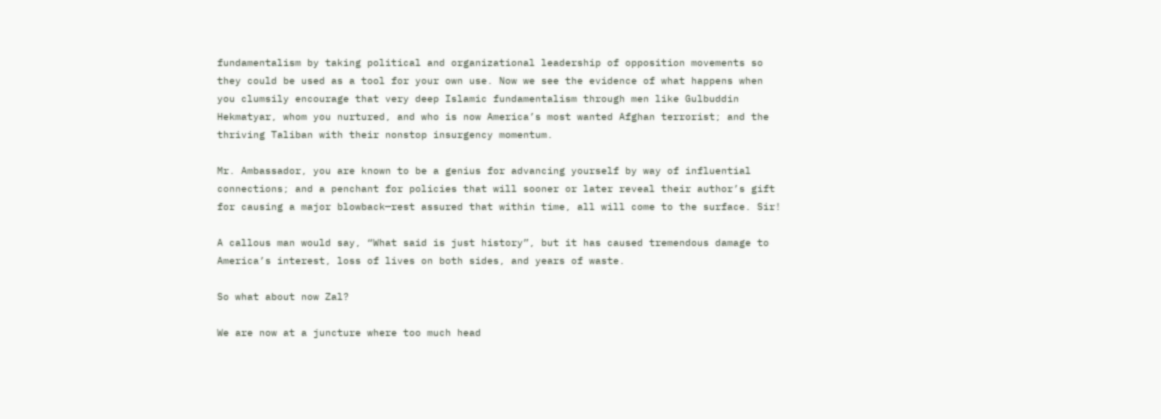fundamentalism by taking political and organizational leadership of opposition movements so they could be used as a tool for your own use. Now we see the evidence of what happens when you clumsily encourage that very deep Islamic fundamentalism through men like Gulbuddin Hekmatyar, whom you nurtured, and who is now America’s most wanted Afghan terrorist; and the thriving Taliban with their nonstop insurgency momentum.

Mr. Ambassador, you are known to be a genius for advancing yourself by way of influential connections; and a penchant for policies that will sooner or later reveal their author’s gift for causing a major blowback—rest assured that within time, all will come to the surface. Sir!

A callous man would say, “What said is just history”, but it has caused tremendous damage to America’s interest, loss of lives on both sides, and years of waste.

So what about now Zal?

We are now at a juncture where too much head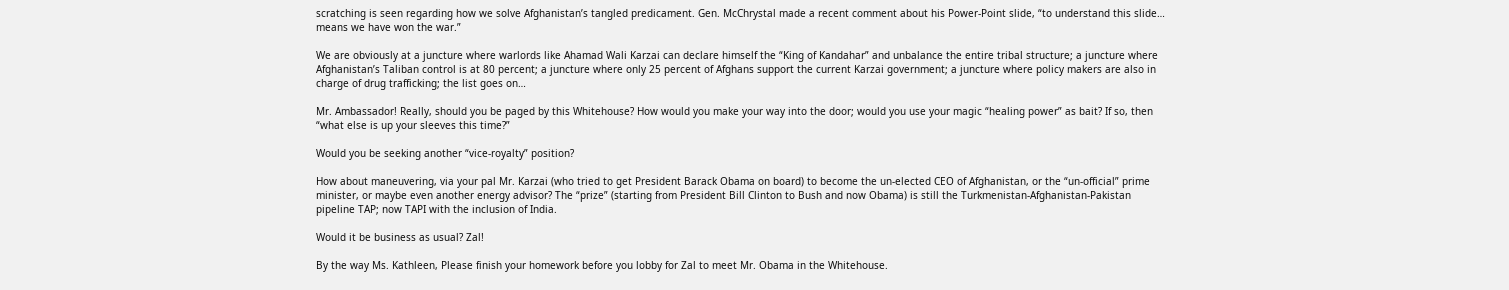scratching is seen regarding how we solve Afghanistan’s tangled predicament. Gen. McChrystal made a recent comment about his Power-Point slide, “to understand this slide… means we have won the war.”

We are obviously at a juncture where warlords like Ahamad Wali Karzai can declare himself the “King of Kandahar” and unbalance the entire tribal structure; a juncture where Afghanistan’s Taliban control is at 80 percent; a juncture where only 25 percent of Afghans support the current Karzai government; a juncture where policy makers are also in charge of drug trafficking; the list goes on…

Mr. Ambassador! Really, should you be paged by this Whitehouse? How would you make your way into the door; would you use your magic “healing power” as bait? If so, then “what else is up your sleeves this time?”

Would you be seeking another “vice-royalty” position?

How about maneuvering, via your pal Mr. Karzai (who tried to get President Barack Obama on board) to become the un-elected CEO of Afghanistan, or the “un-official” prime minister, or maybe even another energy advisor? The “prize” (starting from President Bill Clinton to Bush and now Obama) is still the Turkmenistan-Afghanistan-Pakistan pipeline TAP; now TAPI with the inclusion of India.

Would it be business as usual? Zal!

By the way Ms. Kathleen, Please finish your homework before you lobby for Zal to meet Mr. Obama in the Whitehouse.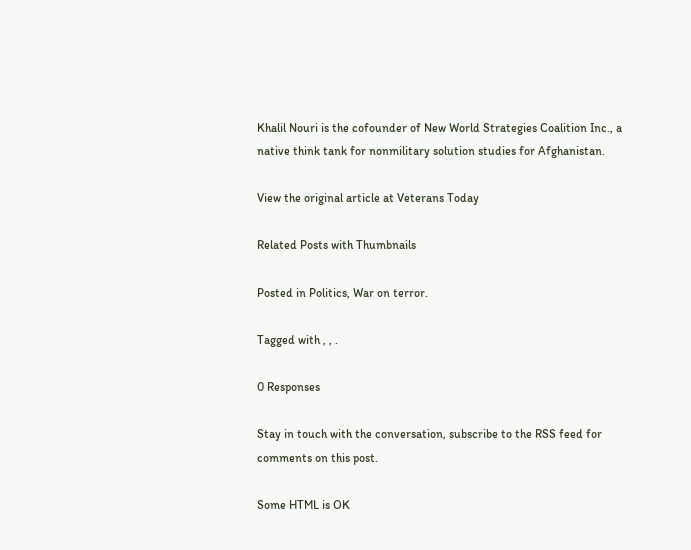Khalil Nouri is the cofounder of New World Strategies Coalition Inc., a native think tank for nonmilitary solution studies for Afghanistan.

View the original article at Veterans Today

Related Posts with Thumbnails

Posted in Politics, War on terror.

Tagged with , , .

0 Responses

Stay in touch with the conversation, subscribe to the RSS feed for comments on this post.

Some HTML is OK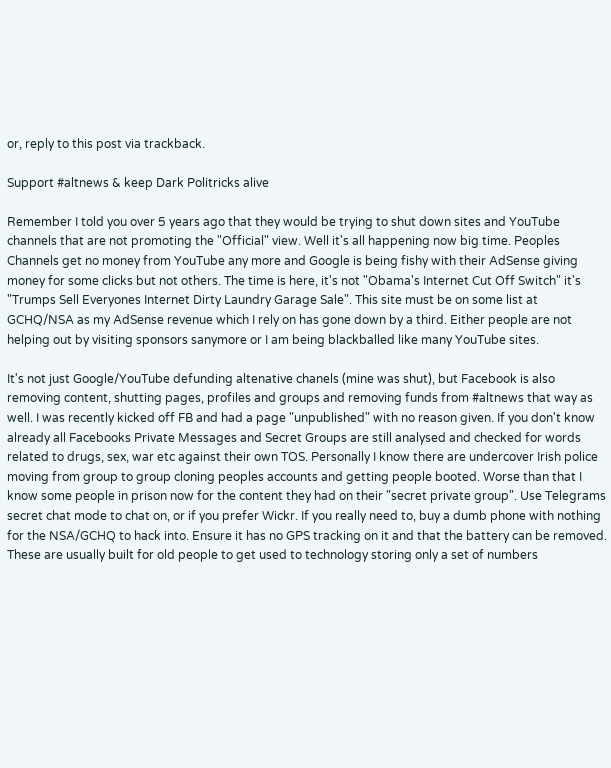or, reply to this post via trackback.

Support #altnews & keep Dark Politricks alive

Remember I told you over 5 years ago that they would be trying to shut down sites and YouTube channels that are not promoting the "Official" view. Well it's all happening now big time. Peoples Channels get no money from YouTube any more and Google is being fishy with their AdSense giving money for some clicks but not others. The time is here, it's not "Obama's Internet Cut Off Switch" it's "Trumps Sell Everyones Internet Dirty Laundry Garage Sale". This site must be on some list at GCHQ/NSA as my AdSense revenue which I rely on has gone down by a third. Either people are not helping out by visiting sponsors sanymore or I am being blackballed like many YouTube sites.

It's not just Google/YouTube defunding altenative chanels (mine was shut), but Facebook is also removing content, shutting pages, profiles and groups and removing funds from #altnews that way as well. I was recently kicked off FB and had a page "unpublished" with no reason given. If you don't know already all Facebooks Private Messages and Secret Groups are still analysed and checked for words related to drugs, sex, war etc against their own TOS. Personally I know there are undercover Irish police moving from group to group cloning peoples accounts and getting people booted. Worse than that I know some people in prison now for the content they had on their "secret private group". Use Telegrams secret chat mode to chat on, or if you prefer Wickr. If you really need to, buy a dumb phone with nothing for the NSA/GCHQ to hack into. Ensure it has no GPS tracking on it and that the battery can be removed. These are usually built for old people to get used to technology storing only a set of numbers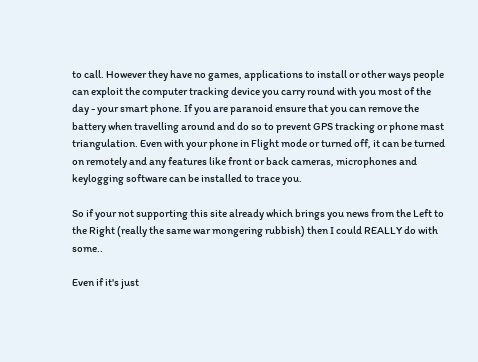to call. However they have no games, applications to install or other ways people can exploit the computer tracking device you carry round with you most of the day - your smart phone. If you are paranoid ensure that you can remove the battery when travelling around and do so to prevent GPS tracking or phone mast triangulation. Even with your phone in Flight mode or turned off, it can be turned on remotely and any features like front or back cameras, microphones and keylogging software can be installed to trace you.

So if your not supporting this site already which brings you news from the Left to the Right (really the same war mongering rubbish) then I could REALLY do with some..

Even if it's just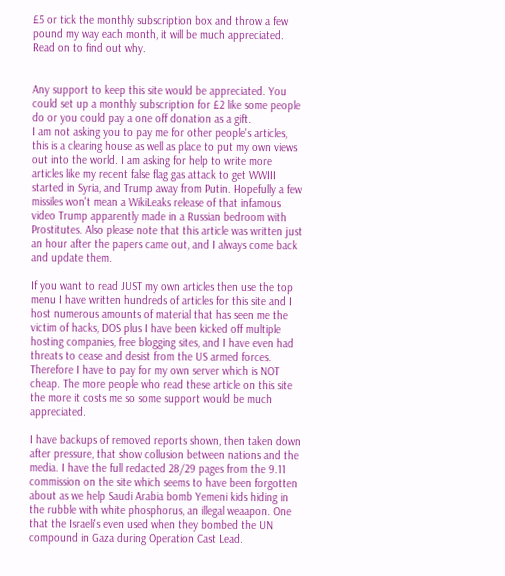£5 or tick the monthly subscription box and throw a few pound my way each month, it will be much appreciated. Read on to find out why.


Any support to keep this site would be appreciated. You could set up a monthly subscription for £2 like some people do or you could pay a one off donation as a gift.
I am not asking you to pay me for other people's articles, this is a clearing house as well as place to put my own views out into the world. I am asking for help to write more articles like my recent false flag gas attack to get WWIII started in Syria, and Trump away from Putin. Hopefully a few missiles won't mean a WikiLeaks release of that infamous video Trump apparently made in a Russian bedroom with Prostitutes. Also please note that this article was written just an hour after the papers came out, and I always come back and update them.

If you want to read JUST my own articles then use the top menu I have written hundreds of articles for this site and I host numerous amounts of material that has seen me the victim of hacks, DOS plus I have been kicked off multiple hosting companies, free blogging sites, and I have even had threats to cease and desist from the US armed forces. Therefore I have to pay for my own server which is NOT cheap. The more people who read these article on this site the more it costs me so some support would be much appreciated.

I have backups of removed reports shown, then taken down after pressure, that show collusion between nations and the media. I have the full redacted 28/29 pages from the 9.11 commission on the site which seems to have been forgotten about as we help Saudi Arabia bomb Yemeni kids hiding in the rubble with white phosphorus, an illegal weaapon. One that the Israeli's even used when they bombed the UN compound in Gaza during Operation Cast Lead.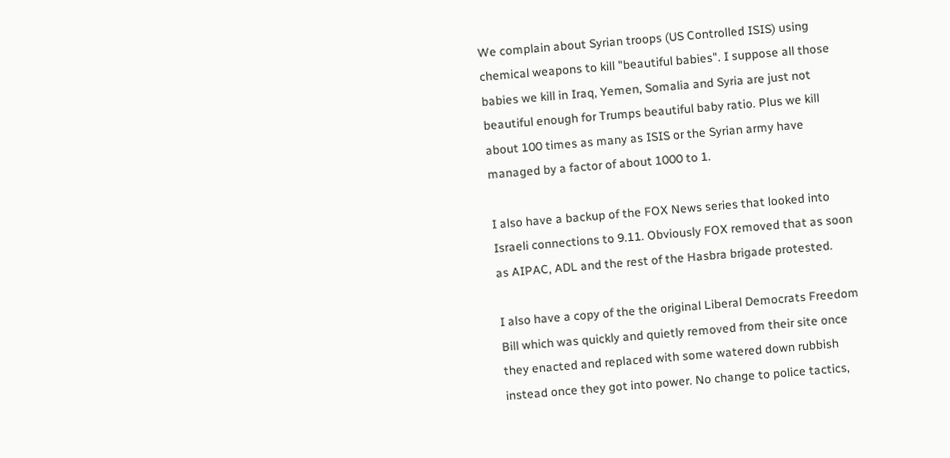We complain about Syrian troops (US Controlled ISIS) using chemical weapons to kill "beautiful babies". I suppose all those babies we kill in Iraq, Yemen, Somalia and Syria are just not beautiful enough for Trumps beautiful baby ratio. Plus we kill about 100 times as many as ISIS or the Syrian army have managed by a factor of about 1000 to 1.

I also have a backup of the FOX News series that looked into Israeli connections to 9.11. Obviously FOX removed that as soon as AIPAC, ADL and the rest of the Hasbra brigade protested.

I also have a copy of the the original Liberal Democrats Freedom Bill which was quickly and quietly removed from their site once they enacted and replaced with some watered down rubbish instead once they got into power. No change to police tactics,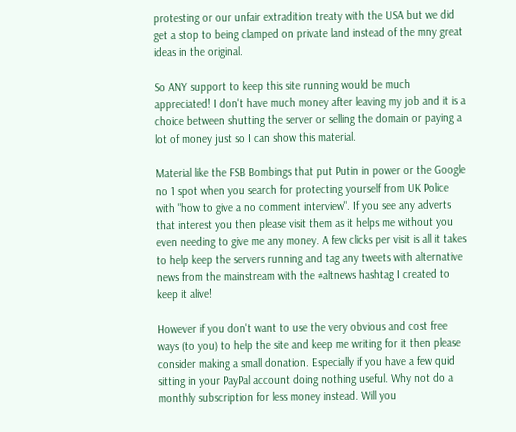protesting or our unfair extradition treaty with the USA but we did get a stop to being clamped on private land instead of the mny great ideas in the original.

So ANY support to keep this site running would be much appreciated! I don't have much money after leaving my job and it is a choice between shutting the server or selling the domain or paying a lot of money just so I can show this material.

Material like the FSB Bombings that put Putin in power or the Google no 1 spot when you search for protecting yourself from UK Police with "how to give a no comment interview". If you see any adverts that interest you then please visit them as it helps me without you even needing to give me any money. A few clicks per visit is all it takes to help keep the servers running and tag any tweets with alternative news from the mainstream with the #altnews hashtag I created to keep it alive!

However if you don't want to use the very obvious and cost free ways (to you) to help the site and keep me writing for it then please consider making a small donation. Especially if you have a few quid sitting in your PayPal account doing nothing useful. Why not do a monthly subscription for less money instead. Will you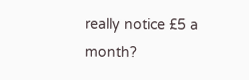really notice £5 a month?